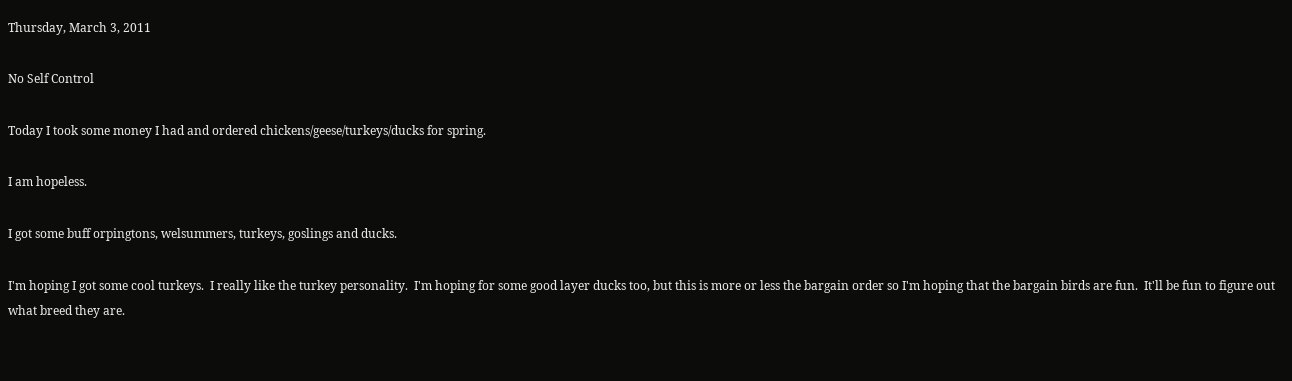Thursday, March 3, 2011

No Self Control

Today I took some money I had and ordered chickens/geese/turkeys/ducks for spring.

I am hopeless.

I got some buff orpingtons, welsummers, turkeys, goslings and ducks.

I'm hoping I got some cool turkeys.  I really like the turkey personality.  I'm hoping for some good layer ducks too, but this is more or less the bargain order so I'm hoping that the bargain birds are fun.  It'll be fun to figure out what breed they are.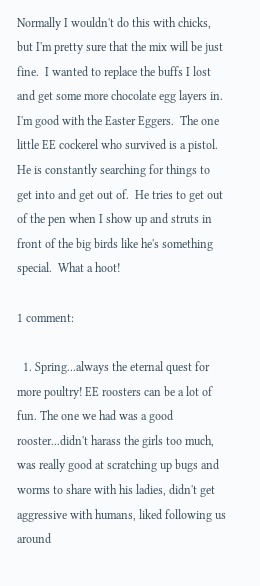Normally I wouldn't do this with chicks, but I'm pretty sure that the mix will be just fine.  I wanted to replace the buffs I lost and get some more chocolate egg layers in.  I'm good with the Easter Eggers.  The one little EE cockerel who survived is a pistol.  He is constantly searching for things to get into and get out of.  He tries to get out of the pen when I show up and struts in front of the big birds like he's something special.  What a hoot!

1 comment:

  1. Spring...always the eternal quest for more poultry! EE roosters can be a lot of fun. The one we had was a good rooster...didn't harass the girls too much, was really good at scratching up bugs and worms to share with his ladies, didn't get aggressive with humans, liked following us around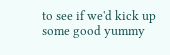to see if we'd kick up some good yummy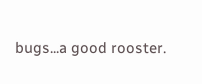bugs...a good rooster.